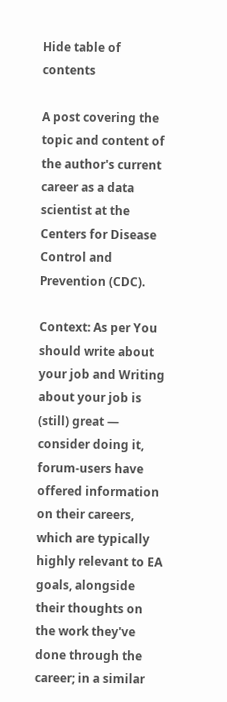Hide table of contents

A post covering the topic and content of the author's current career as a data scientist at the Centers for Disease Control and Prevention (CDC).

Context: As per You should write about your job and Writing about your job is (still) great — consider doing it, forum-users have offered information on their careers, which are typically highly relevant to EA goals, alongside their thoughts on the work they've done through the career; in a similar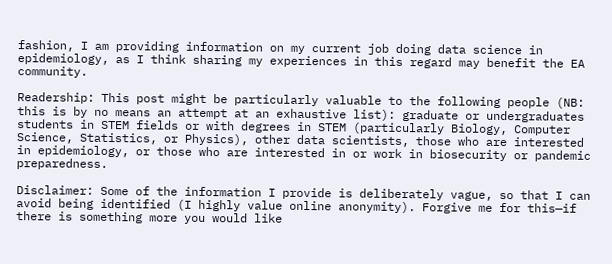fashion, I am providing information on my current job doing data science in epidemiology, as I think sharing my experiences in this regard may benefit the EA community.

Readership: This post might be particularly valuable to the following people (NB: this is by no means an attempt at an exhaustive list): graduate or undergraduates students in STEM fields or with degrees in STEM (particularly Biology, Computer Science, Statistics, or Physics), other data scientists, those who are interested in epidemiology, or those who are interested in or work in biosecurity or pandemic preparedness.

Disclaimer: Some of the information I provide is deliberately vague, so that I can avoid being identified (I highly value online anonymity). Forgive me for this—if there is something more you would like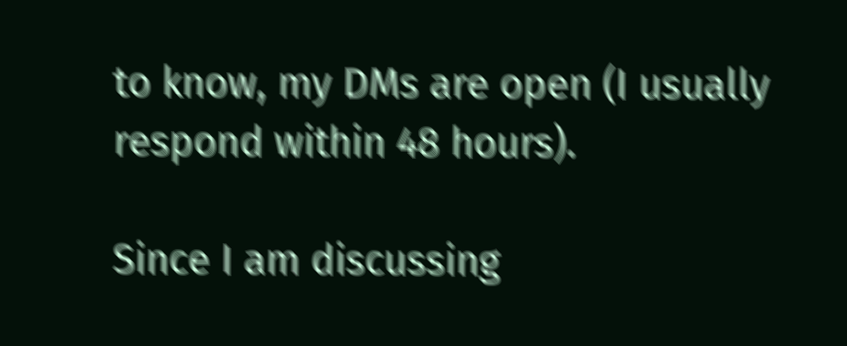to know, my DMs are open (I usually respond within 48 hours).

Since I am discussing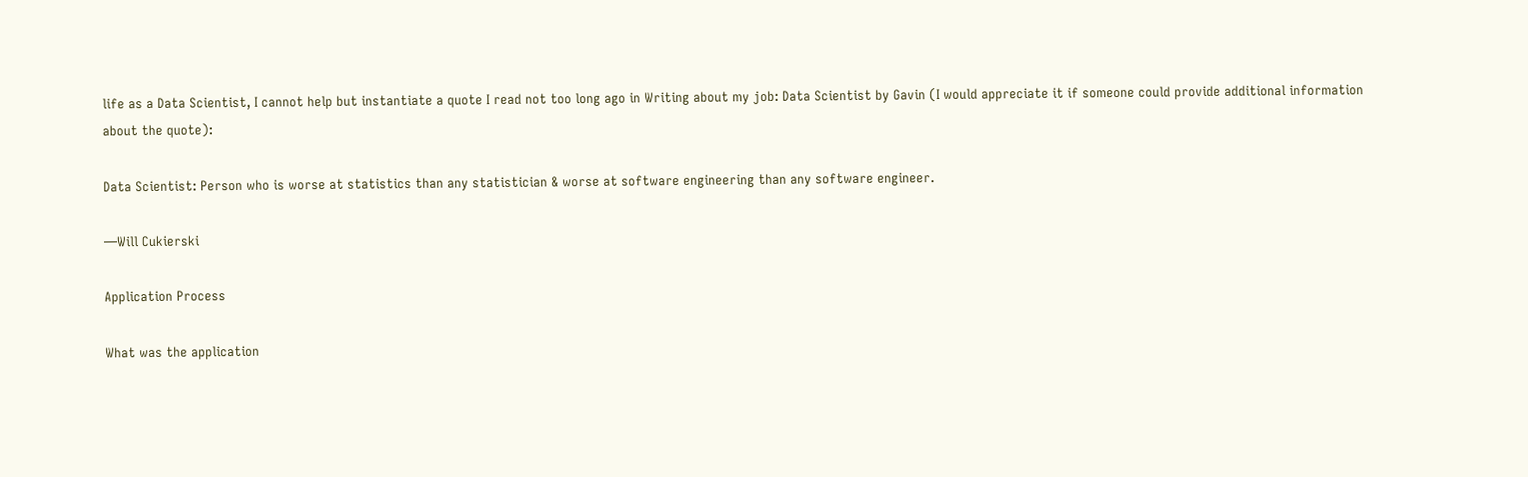life as a Data Scientist, I cannot help but instantiate a quote I read not too long ago in Writing about my job: Data Scientist by Gavin (I would appreciate it if someone could provide additional information about the quote):

Data Scientist: Person who is worse at statistics than any statistician & worse at software engineering than any software engineer.

—Will Cukierski

Application Process

What was the application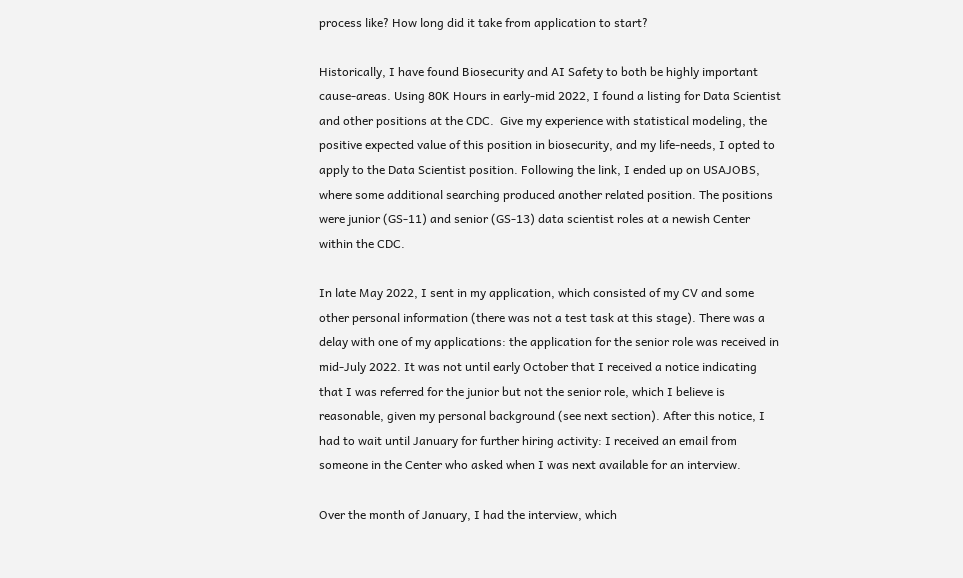process like? How long did it take from application to start?

Historically, I have found Biosecurity and AI Safety to both be highly important cause-areas. Using 80K Hours in early-mid 2022, I found a listing for Data Scientist and other positions at the CDC.  Give my experience with statistical modeling, the positive expected value of this position in biosecurity, and my life-needs, I opted to apply to the Data Scientist position. Following the link, I ended up on USAJOBS, where some additional searching produced another related position. The positions were junior (GS-11) and senior (GS-13) data scientist roles at a newish Center within the CDC.

In late May 2022, I sent in my application, which consisted of my CV and some other personal information (there was not a test task at this stage). There was a delay with one of my applications: the application for the senior role was received in mid-July 2022. It was not until early October that I received a notice indicating that I was referred for the junior but not the senior role, which I believe is reasonable, given my personal background (see next section). After this notice, I had to wait until January for further hiring activity: I received an email from someone in the Center who asked when I was next available for an interview.

Over the month of January, I had the interview, which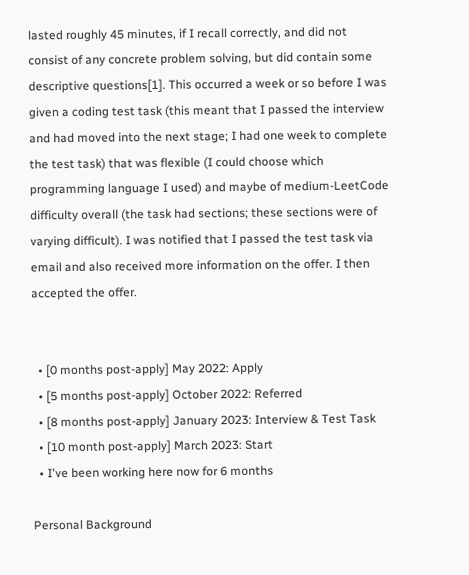lasted roughly 45 minutes, if I recall correctly, and did not consist of any concrete problem solving, but did contain some descriptive questions[1]. This occurred a week or so before I was given a coding test task (this meant that I passed the interview and had moved into the next stage; I had one week to complete the test task) that was flexible (I could choose which programming language I used) and maybe of medium-LeetCode difficulty overall (the task had sections; these sections were of varying difficult). I was notified that I passed the test task via email and also received more information on the offer. I then accepted the offer.


  • [0 months post-apply] May 2022: Apply
  • [5 months post-apply] October 2022: Referred
  • [8 months post-apply] January 2023: Interview & Test Task
  • [10 month post-apply] March 2023: Start
  • I've been working here now for 6 months

Personal Background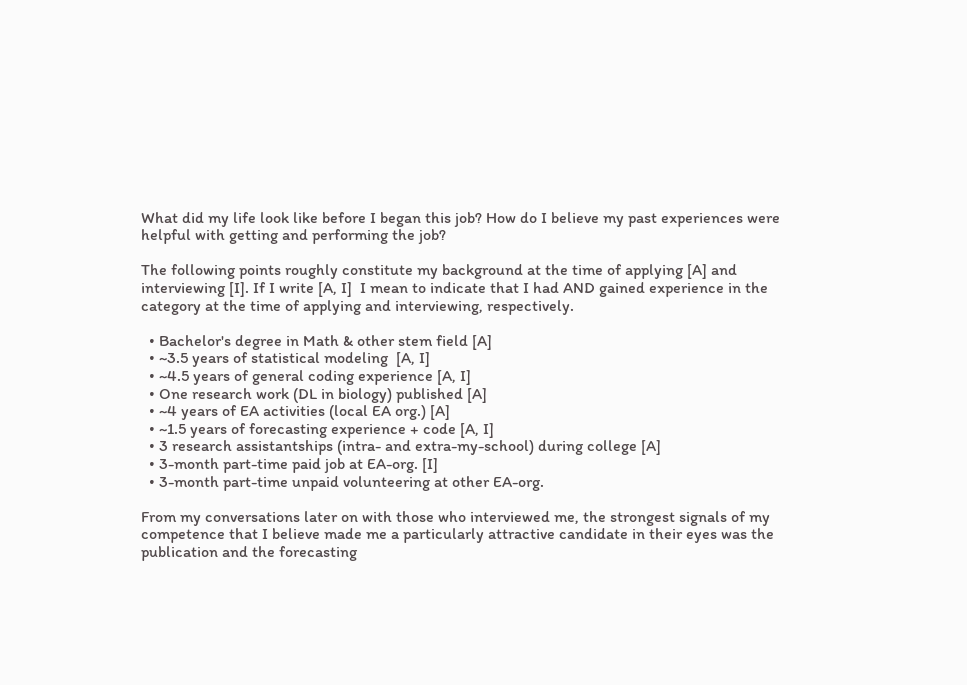What did my life look like before I began this job? How do I believe my past experiences were helpful with getting and performing the job?

The following points roughly constitute my background at the time of applying [A] and interviewing [I]. If I write [A, I]  I mean to indicate that I had AND gained experience in the category at the time of applying and interviewing, respectively.

  • Bachelor's degree in Math & other stem field [A]
  • ~3.5 years of statistical modeling  [A, I]
  • ~4.5 years of general coding experience [A, I]
  • One research work (DL in biology) published [A]
  • ~4 years of EA activities (local EA org.) [A]
  • ~1.5 years of forecasting experience + code [A, I]
  • 3 research assistantships (intra- and extra-my-school) during college [A]
  • 3-month part-time paid job at EA-org. [I]
  • 3-month part-time unpaid volunteering at other EA-org.

From my conversations later on with those who interviewed me, the strongest signals of my competence that I believe made me a particularly attractive candidate in their eyes was the publication and the forecasting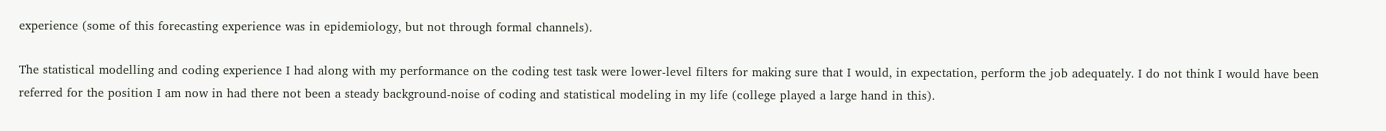experience (some of this forecasting experience was in epidemiology, but not through formal channels).

The statistical modelling and coding experience I had along with my performance on the coding test task were lower-level filters for making sure that I would, in expectation, perform the job adequately. I do not think I would have been referred for the position I am now in had there not been a steady background-noise of coding and statistical modeling in my life (college played a large hand in this).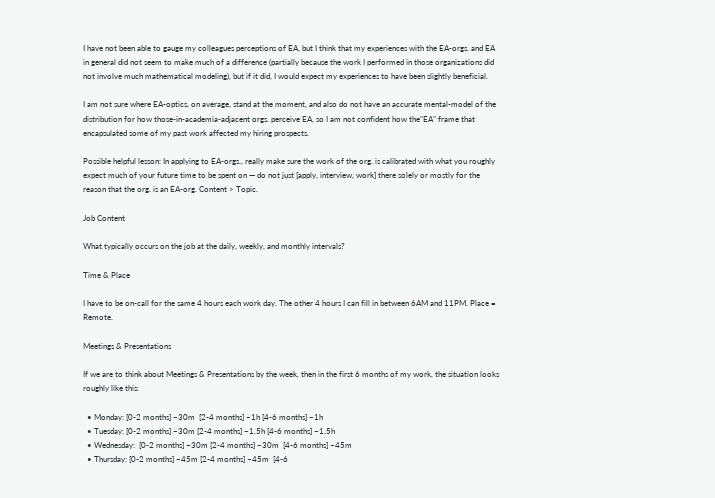I have not been able to gauge my colleagues perceptions of EA, but I think that my experiences with the EA-orgs. and EA in general did not seem to make much of a difference (partially because the work I performed in those organizations did not involve much mathematical modeling), but if it did, I would expect my experiences to have been slightly beneficial.

I am not sure where EA-optics, on average, stand at the moment, and also do not have an accurate mental-model of the distribution for how those-in-academia-adjacent orgs. perceive EA, so I am not confident how the"EA" frame that encapsulated some of my past work affected my hiring prospects.

Possible helpful lesson: In applying to EA-orgs., really make sure the work of the org. is calibrated with what you roughly expect much of your future time to be spent on — do not just [apply, interview, work] there solely or mostly for the reason that the org. is an EA-org. Content > Topic.

Job Content

What typically occurs on the job at the daily, weekly, and monthly intervals?

Time & Place

I have to be on-call for the same 4 hours each work day. The other 4 hours I can fill in between 6AM and 11PM. Place = Remote.

Meetings & Presentations

If we are to think about Meetings & Presentations by the week, then in the first 6 months of my work, the situation looks roughly like this:

  • Monday: [0-2 months] ~30m  [2-4 months] ~1h [4-6 months] ~1h
  • Tuesday: [0-2 months] ~30m [2-4 months] ~1.5h [4-6 months] ~1.5h
  • Wednesday:  [0-2 months] ~30m [2-4 months] ~30m  [4-6 months] ~45m
  • Thursday: [0-2 months] ~45m [2-4 months] ~45m  [4-6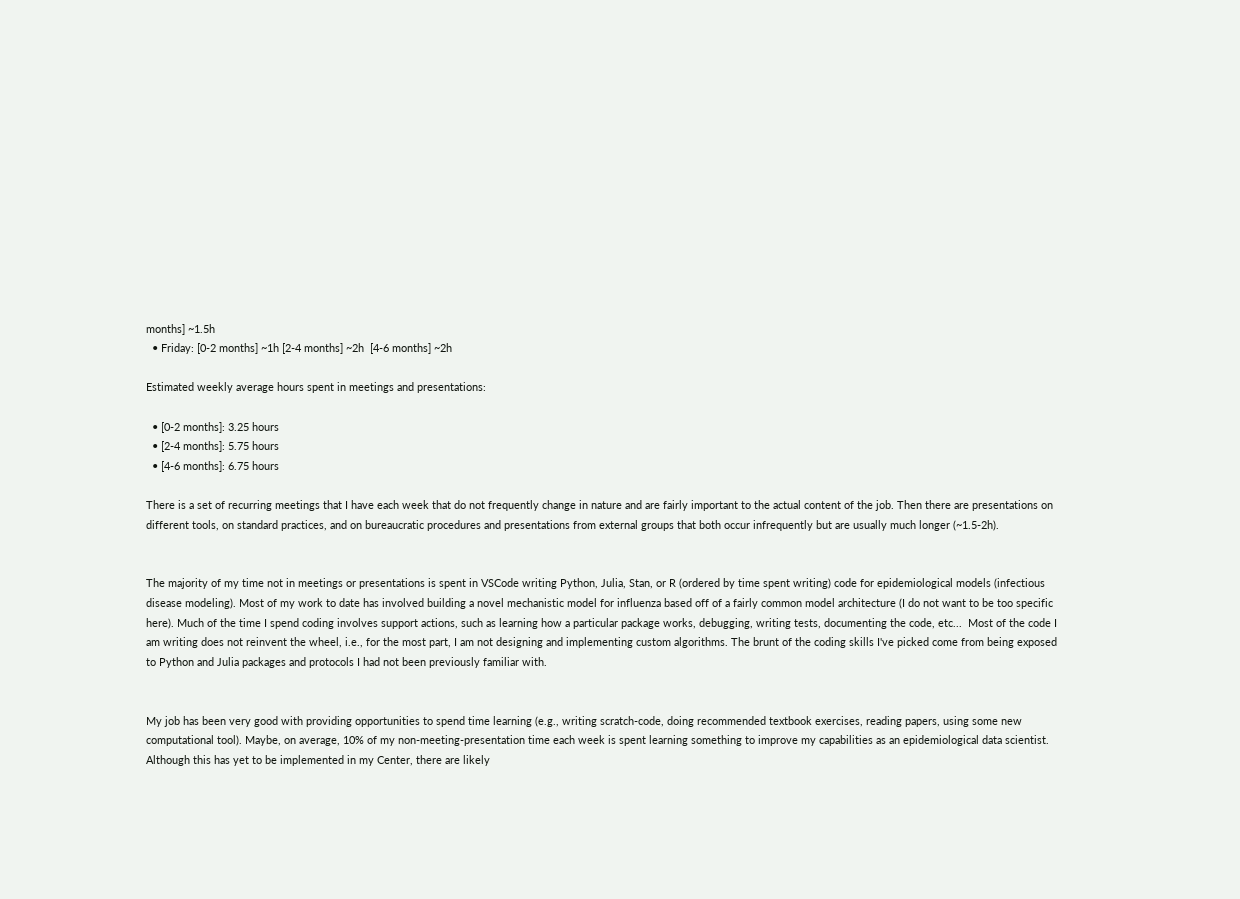months] ~1.5h
  • Friday: [0-2 months] ~1h [2-4 months] ~2h  [4-6 months] ~2h

Estimated weekly average hours spent in meetings and presentations:

  • [0-2 months]: 3.25 hours
  • [2-4 months]: 5.75 hours
  • [4-6 months]: 6.75 hours

There is a set of recurring meetings that I have each week that do not frequently change in nature and are fairly important to the actual content of the job. Then there are presentations on different tools, on standard practices, and on bureaucratic procedures and presentations from external groups that both occur infrequently but are usually much longer (~1.5-2h).


The majority of my time not in meetings or presentations is spent in VSCode writing Python, Julia, Stan, or R (ordered by time spent writing) code for epidemiological models (infectious disease modeling). Most of my work to date has involved building a novel mechanistic model for influenza based off of a fairly common model architecture (I do not want to be too specific here). Much of the time I spend coding involves support actions, such as learning how a particular package works, debugging, writing tests, documenting the code, etc...  Most of the code I am writing does not reinvent the wheel, i.e., for the most part, I am not designing and implementing custom algorithms. The brunt of the coding skills I've picked come from being exposed to Python and Julia packages and protocols I had not been previously familiar with.


My job has been very good with providing opportunities to spend time learning (e.g., writing scratch-code, doing recommended textbook exercises, reading papers, using some new computational tool). Maybe, on average, 10% of my non-meeting-presentation time each week is spent learning something to improve my capabilities as an epidemiological data scientist. Although this has yet to be implemented in my Center, there are likely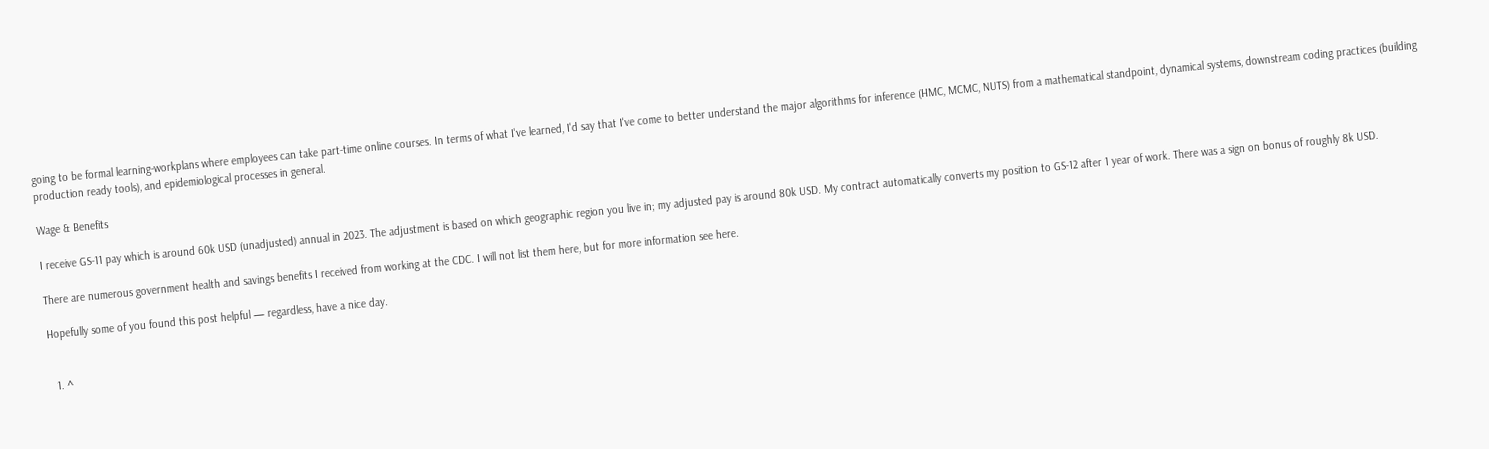going to be formal learning-workplans where employees can take part-time online courses. In terms of what I've learned, I'd say that I've come to better understand the major algorithms for inference (HMC, MCMC, NUTS) from a mathematical standpoint, dynamical systems, downstream coding practices (building production ready tools), and epidemiological processes in general.

Wage & Benefits

I receive GS-11 pay which is around 60k USD (unadjusted) annual in 2023. The adjustment is based on which geographic region you live in; my adjusted pay is around 80k USD. My contract automatically converts my position to GS-12 after 1 year of work. There was a sign on bonus of roughly 8k USD.

There are numerous government health and savings benefits I received from working at the CDC. I will not list them here, but for more information see here.

Hopefully some of you found this post helpful — regardless, have a nice day.


  1. ^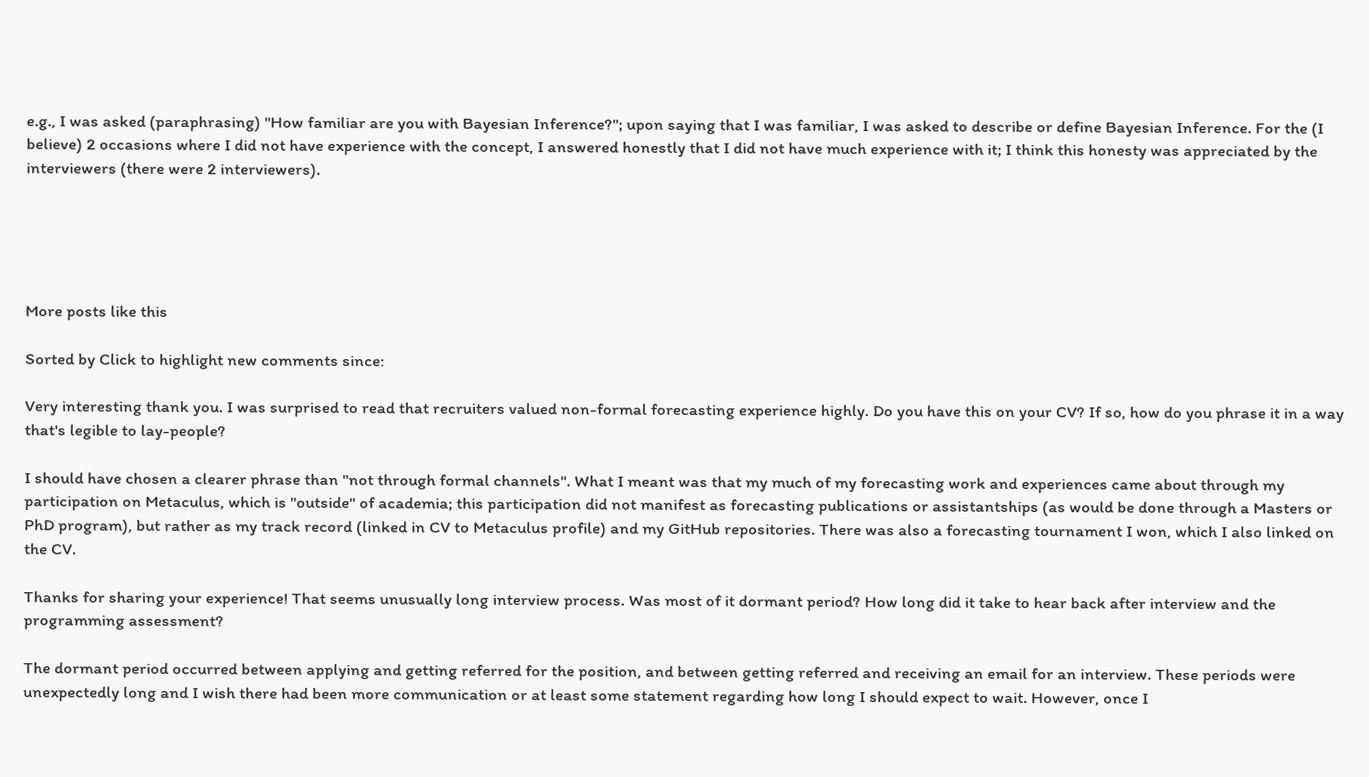e.g., I was asked (paraphrasing) "How familiar are you with Bayesian Inference?"; upon saying that I was familiar, I was asked to describe or define Bayesian Inference. For the (I believe) 2 occasions where I did not have experience with the concept, I answered honestly that I did not have much experience with it; I think this honesty was appreciated by the interviewers (there were 2 interviewers).





More posts like this

Sorted by Click to highlight new comments since:

Very interesting thank you. I was surprised to read that recruiters valued non-formal forecasting experience highly. Do you have this on your CV? If so, how do you phrase it in a way that's legible to lay-people?

I should have chosen a clearer phrase than "not through formal channels". What I meant was that my much of my forecasting work and experiences came about through my participation on Metaculus, which is "outside" of academia; this participation did not manifest as forecasting publications or assistantships (as would be done through a Masters or PhD program), but rather as my track record (linked in CV to Metaculus profile) and my GitHub repositories. There was also a forecasting tournament I won, which I also linked on the CV.

Thanks for sharing your experience! That seems unusually long interview process. Was most of it dormant period? How long did it take to hear back after interview and the programming assessment?

The dormant period occurred between applying and getting referred for the position, and between getting referred and receiving an email for an interview. These periods were unexpectedly long and I wish there had been more communication or at least some statement regarding how long I should expect to wait. However, once I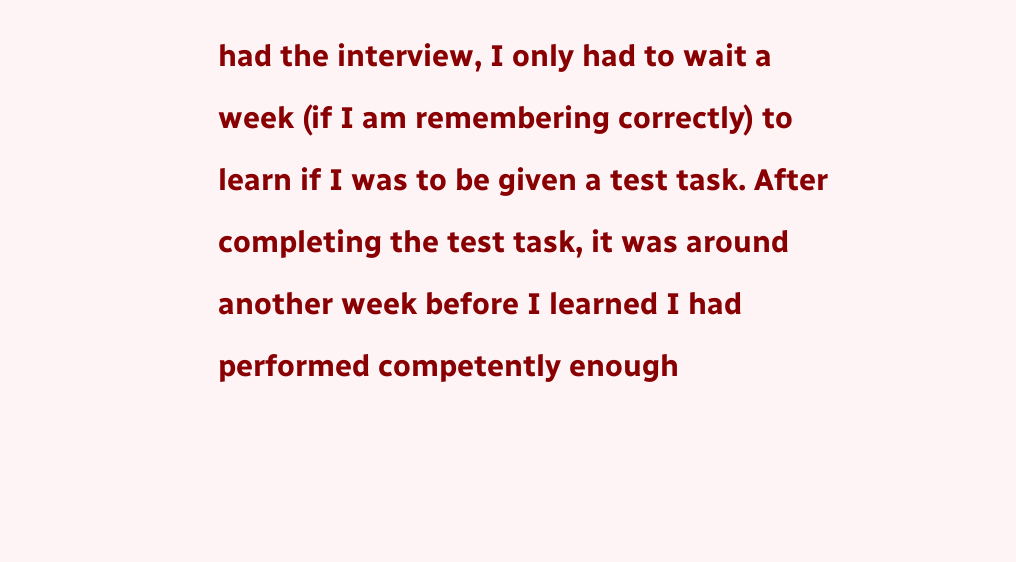had the interview, I only had to wait a week (if I am remembering correctly) to learn if I was to be given a test task. After completing the test task, it was around another week before I learned I had performed competently enough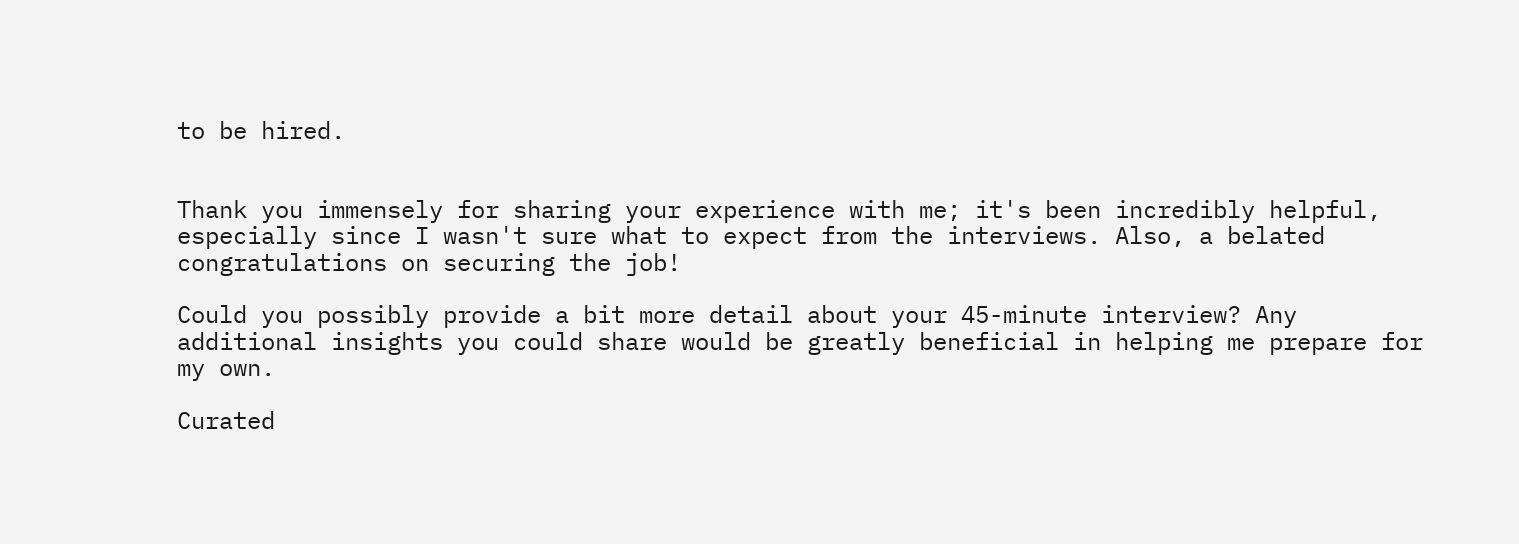to be hired.


Thank you immensely for sharing your experience with me; it's been incredibly helpful, especially since I wasn't sure what to expect from the interviews. Also, a belated congratulations on securing the job!

Could you possibly provide a bit more detail about your 45-minute interview? Any additional insights you could share would be greatly beneficial in helping me prepare for my own.

Curated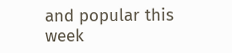and popular this week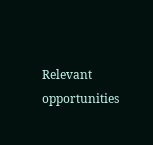Relevant opportunities